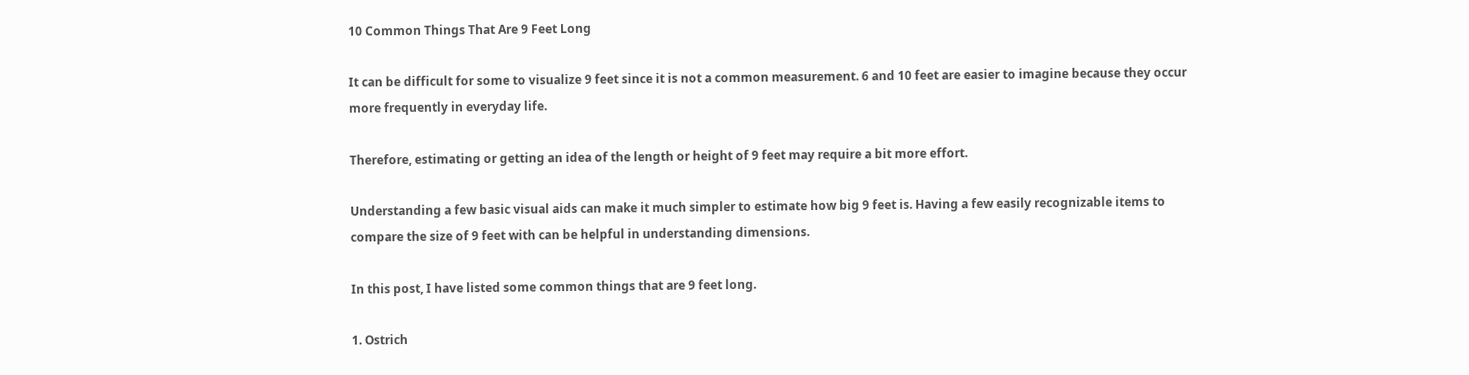10 Common Things That Are 9 Feet Long

It can be difficult for some to visualize 9 feet since it is not a common measurement. 6 and 10 feet are easier to imagine because they occur more frequently in everyday life.

Therefore, estimating or getting an idea of the length or height of 9 feet may require a bit more effort.

Understanding a few basic visual aids can make it much simpler to estimate how big 9 feet is. Having a few easily recognizable items to compare the size of 9 feet with can be helpful in understanding dimensions.

In this post, I have listed some common things that are 9 feet long.

1. Ostrich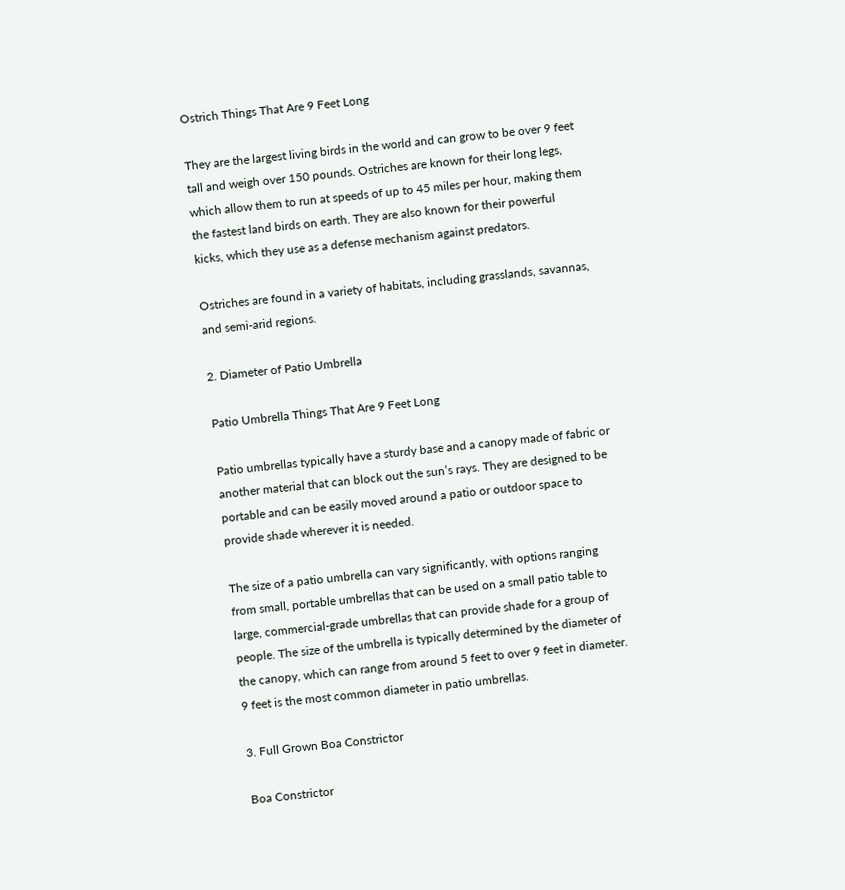Ostrich Things That Are 9 Feet Long

They are the largest living birds in the world and can grow to be over 9 feet tall and weigh over 150 pounds. Ostriches are known for their long legs, which allow them to run at speeds of up to 45 miles per hour, making them the fastest land birds on earth. They are also known for their powerful kicks, which they use as a defense mechanism against predators.

Ostriches are found in a variety of habitats, including grasslands, savannas, and semi-arid regions.

2. Diameter of Patio Umbrella

Patio Umbrella Things That Are 9 Feet Long

Patio umbrellas typically have a sturdy base and a canopy made of fabric or another material that can block out the sun’s rays. They are designed to be portable and can be easily moved around a patio or outdoor space to provide shade wherever it is needed.

The size of a patio umbrella can vary significantly, with options ranging from small, portable umbrellas that can be used on a small patio table to large, commercial-grade umbrellas that can provide shade for a group of people. The size of the umbrella is typically determined by the diameter of the canopy, which can range from around 5 feet to over 9 feet in diameter. 9 feet is the most common diameter in patio umbrellas.

3. Full Grown Boa Constrictor

Boa Constrictor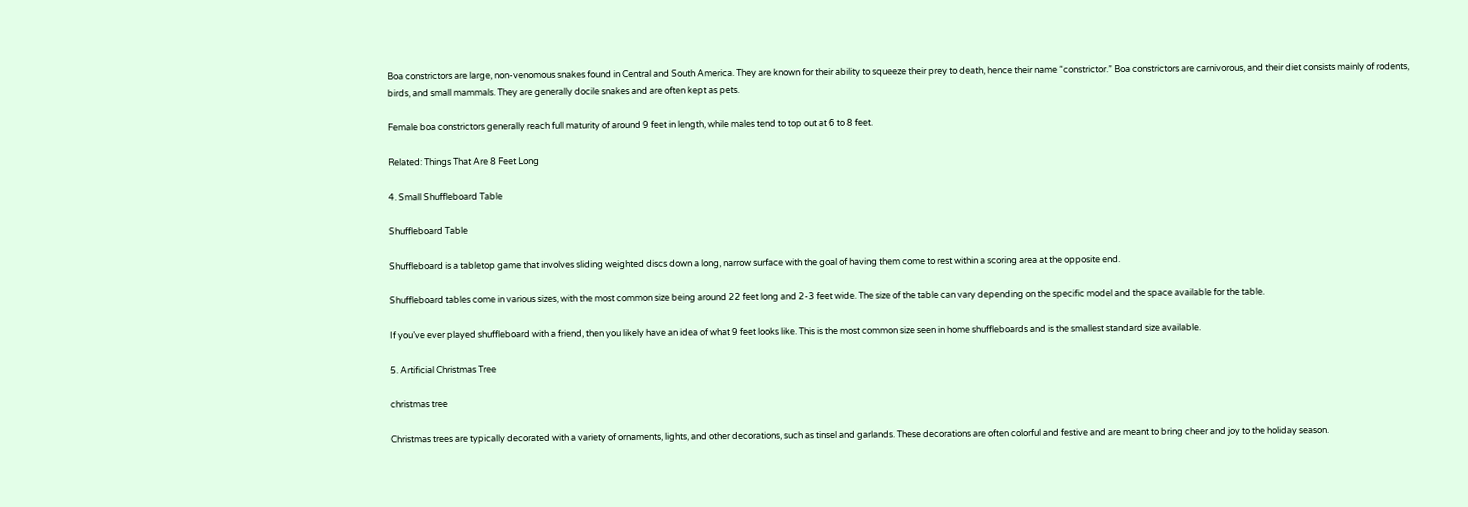Boa constrictors are large, non-venomous snakes found in Central and South America. They are known for their ability to squeeze their prey to death, hence their name “constrictor.” Boa constrictors are carnivorous, and their diet consists mainly of rodents, birds, and small mammals. They are generally docile snakes and are often kept as pets.

Female boa constrictors generally reach full maturity of around 9 feet in length, while males tend to top out at 6 to 8 feet.

Related: Things That Are 8 Feet Long

4. Small Shuffleboard Table

Shuffleboard Table

Shuffleboard is a tabletop game that involves sliding weighted discs down a long, narrow surface with the goal of having them come to rest within a scoring area at the opposite end.

Shuffleboard tables come in various sizes, with the most common size being around 22 feet long and 2-3 feet wide. The size of the table can vary depending on the specific model and the space available for the table.

If you’ve ever played shuffleboard with a friend, then you likely have an idea of what 9 feet looks like. This is the most common size seen in home shuffleboards and is the smallest standard size available.

5. Artificial Christmas Tree

christmas tree

Christmas trees are typically decorated with a variety of ornaments, lights, and other decorations, such as tinsel and garlands. These decorations are often colorful and festive and are meant to bring cheer and joy to the holiday season.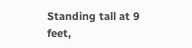Standing tall at 9 feet,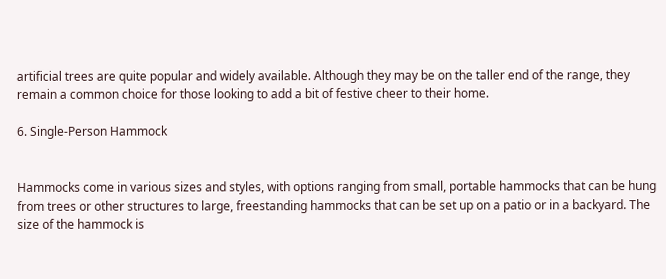artificial trees are quite popular and widely available. Although they may be on the taller end of the range, they remain a common choice for those looking to add a bit of festive cheer to their home.

6. Single-Person Hammock


Hammocks come in various sizes and styles, with options ranging from small, portable hammocks that can be hung from trees or other structures to large, freestanding hammocks that can be set up on a patio or in a backyard. The size of the hammock is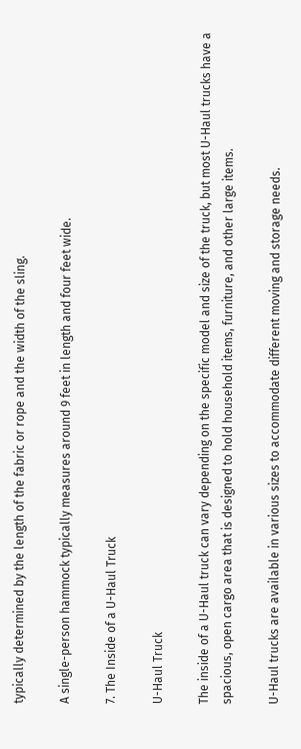typically determined by the length of the fabric or rope and the width of the sling.

A single-person hammock typically measures around 9 feet in length and four feet wide.

7. The Inside of a U-Haul Truck

U-Haul Truck

The inside of a U-Haul truck can vary depending on the specific model and size of the truck, but most U-Haul trucks have a spacious, open cargo area that is designed to hold household items, furniture, and other large items.

U-Haul trucks are available in various sizes to accommodate different moving and storage needs.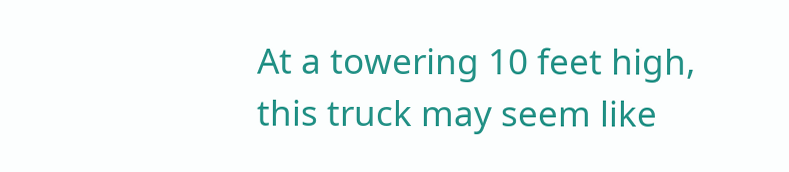At a towering 10 feet high, this truck may seem like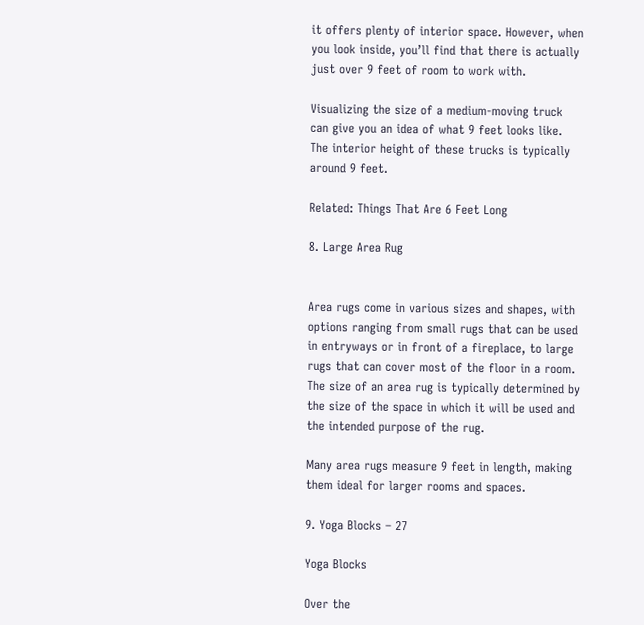it offers plenty of interior space. However, when you look inside, you’ll find that there is actually just over 9 feet of room to work with.

Visualizing the size of a medium-moving truck can give you an idea of what 9 feet looks like. The interior height of these trucks is typically around 9 feet.

Related: Things That Are 6 Feet Long

8. Large Area Rug


Area rugs come in various sizes and shapes, with options ranging from small rugs that can be used in entryways or in front of a fireplace, to large rugs that can cover most of the floor in a room. The size of an area rug is typically determined by the size of the space in which it will be used and the intended purpose of the rug.

Many area rugs measure 9 feet in length, making them ideal for larger rooms and spaces.

9. Yoga Blocks – 27

Yoga Blocks

Over the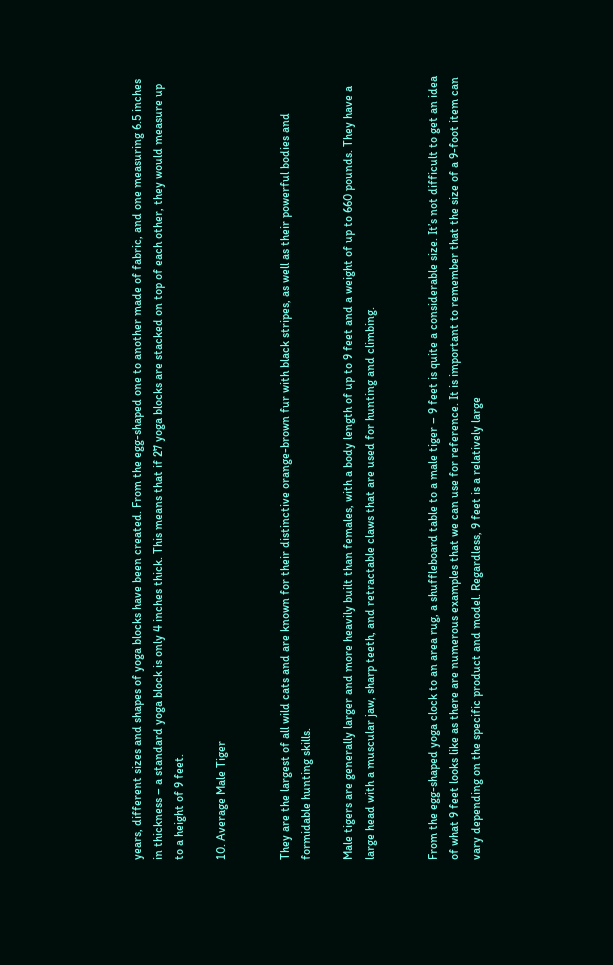years, different sizes and shapes of yoga blocks have been created. From the egg-shaped one to another made of fabric, and one measuring 6.5 inches in thickness – a standard yoga block is only 4 inches thick. This means that if 27 yoga blocks are stacked on top of each other, they would measure up to a height of 9 feet.

10. Average Male Tiger


They are the largest of all wild cats and are known for their distinctive orange-brown fur with black stripes, as well as their powerful bodies and formidable hunting skills.

Male tigers are generally larger and more heavily built than females, with a body length of up to 9 feet and a weight of up to 660 pounds. They have a large head with a muscular jaw, sharp teeth, and retractable claws that are used for hunting and climbing.


From the egg-shaped yoga clock to an area rug, a shuffleboard table to a male tiger – 9 feet is quite a considerable size. It’s not difficult to get an idea of what 9 feet looks like as there are numerous examples that we can use for reference. It is important to remember that the size of a 9-foot item can vary depending on the specific product and model. Regardless, 9 feet is a relatively large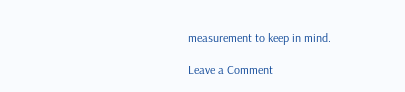measurement to keep in mind.

Leave a Comment